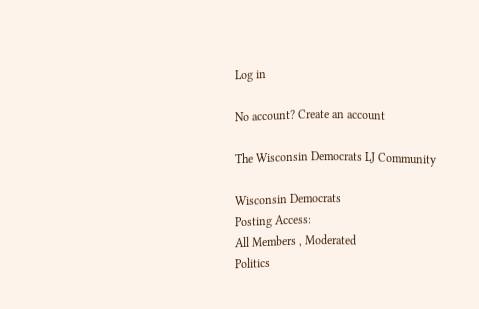Log in

No account? Create an account

The Wisconsin Democrats LJ Community

Wisconsin Democrats
Posting Access:
All Members , Moderated
Politics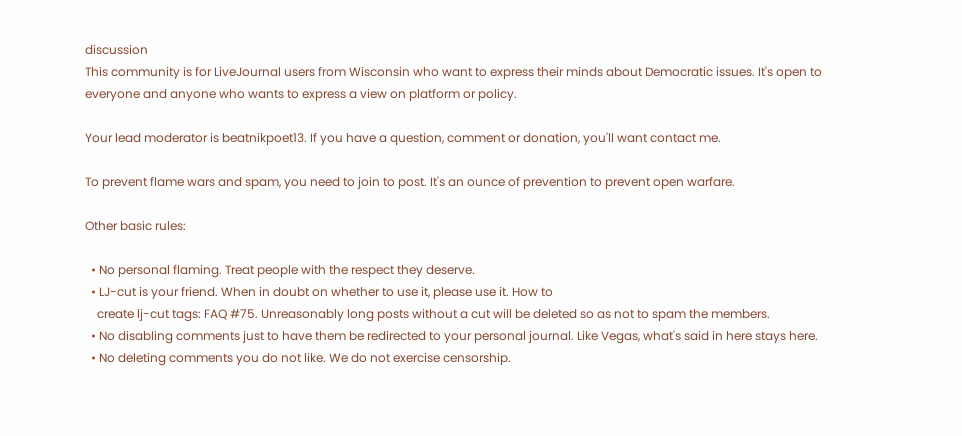discussion
This community is for LiveJournal users from Wisconsin who want to express their minds about Democratic issues. It's open to everyone and anyone who wants to express a view on platform or policy.

Your lead moderator is beatnikpoet13. If you have a question, comment or donation, you'll want contact me.

To prevent flame wars and spam, you need to join to post. It's an ounce of prevention to prevent open warfare.

Other basic rules:

  • No personal flaming. Treat people with the respect they deserve.
  • LJ-cut is your friend. When in doubt on whether to use it, please use it. How to
    create lj-cut tags: FAQ #75. Unreasonably long posts without a cut will be deleted so as not to spam the members.
  • No disabling comments just to have them be redirected to your personal journal. Like Vegas, what's said in here stays here.
  • No deleting comments you do not like. We do not exercise censorship.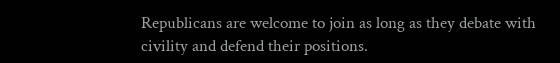Republicans are welcome to join as long as they debate with civility and defend their positions.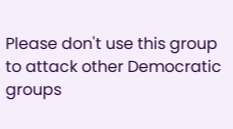Please don't use this group to attack other Democratic groups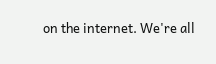on the internet. We're all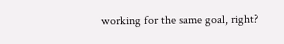working for the same goal, right?